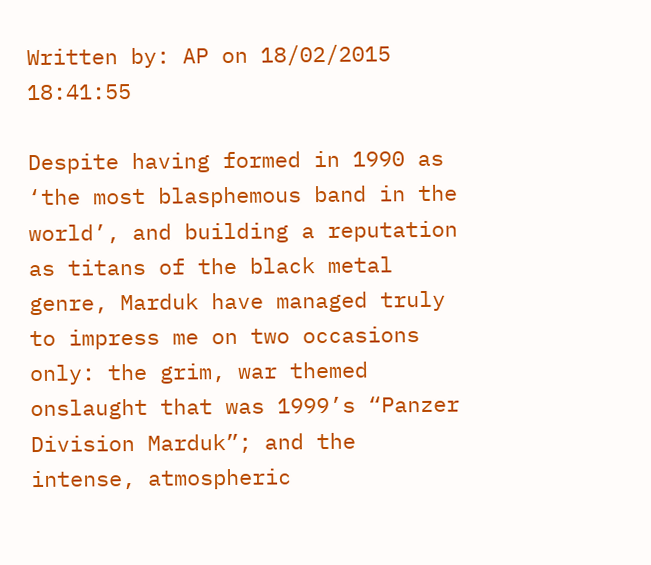Written by: AP on 18/02/2015 18:41:55

Despite having formed in 1990 as ‘the most blasphemous band in the world’, and building a reputation as titans of the black metal genre, Marduk have managed truly to impress me on two occasions only: the grim, war themed onslaught that was 1999’s “Panzer Division Marduk”; and the intense, atmospheric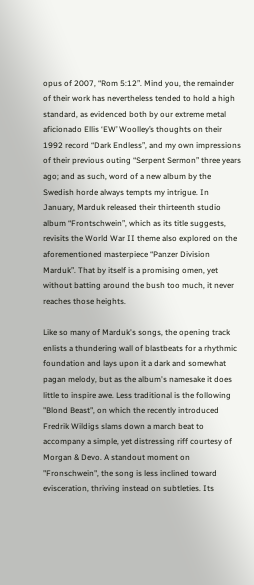opus of 2007, “Rom 5:12”. Mind you, the remainder of their work has nevertheless tended to hold a high standard, as evidenced both by our extreme metal aficionado Ellis ‘EW’ Woolley’s thoughts on their 1992 record “Dark Endless”, and my own impressions of their previous outing “Serpent Sermon” three years ago; and as such, word of a new album by the Swedish horde always tempts my intrigue. In January, Marduk released their thirteenth studio album “Frontschwein”, which as its title suggests, revisits the World War II theme also explored on the aforementioned masterpiece “Panzer Division Marduk”. That by itself is a promising omen, yet without batting around the bush too much, it never reaches those heights.

Like so many of Marduk's songs, the opening track enlists a thundering wall of blastbeats for a rhythmic foundation and lays upon it a dark and somewhat pagan melody, but as the album's namesake it does little to inspire awe. Less traditional is the following "Blond Beast", on which the recently introduced Fredrik Wildigs slams down a march beat to accompany a simple, yet distressing riff courtesy of Morgan & Devo. A standout moment on "Fronschwein", the song is less inclined toward evisceration, thriving instead on subtleties. Its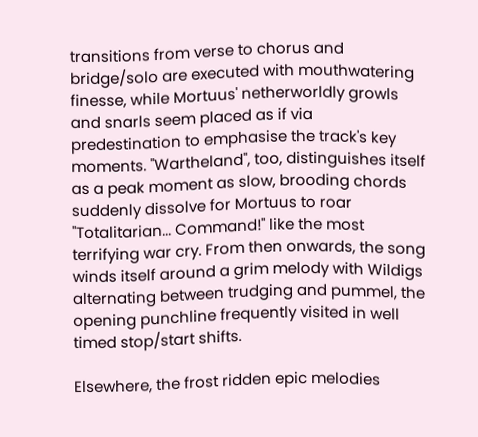transitions from verse to chorus and bridge/solo are executed with mouthwatering finesse, while Mortuus' netherworldly growls and snarls seem placed as if via predestination to emphasise the track's key moments. "Wartheland", too, distinguishes itself as a peak moment as slow, brooding chords suddenly dissolve for Mortuus to roar "Totalitarian... Command!" like the most terrifying war cry. From then onwards, the song winds itself around a grim melody with Wildigs alternating between trudging and pummel, the opening punchline frequently visited in well timed stop/start shifts.

Elsewhere, the frost ridden epic melodies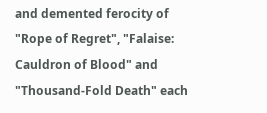and demented ferocity of "Rope of Regret", "Falaise: Cauldron of Blood" and "Thousand-Fold Death" each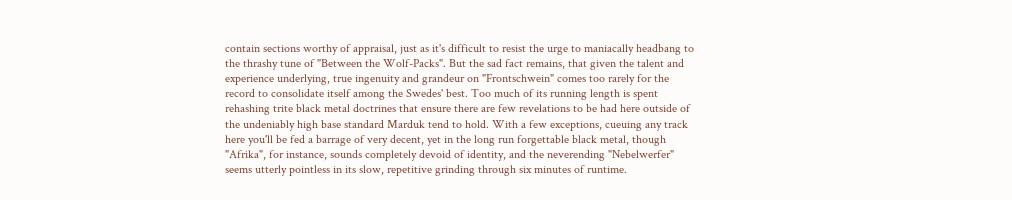contain sections worthy of appraisal, just as it's difficult to resist the urge to maniacally headbang to the thrashy tune of "Between the Wolf-Packs". But the sad fact remains, that given the talent and experience underlying, true ingenuity and grandeur on "Frontschwein" comes too rarely for the record to consolidate itself among the Swedes' best. Too much of its running length is spent rehashing trite black metal doctrines that ensure there are few revelations to be had here outside of the undeniably high base standard Marduk tend to hold. With a few exceptions, cueuing any track here you'll be fed a barrage of very decent, yet in the long run forgettable black metal, though "Afrika", for instance, sounds completely devoid of identity, and the neverending "Nebelwerfer" seems utterly pointless in its slow, repetitive grinding through six minutes of runtime.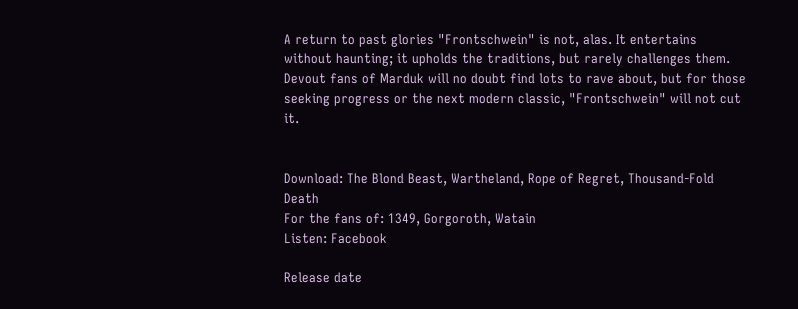A return to past glories "Frontschwein" is not, alas. It entertains without haunting; it upholds the traditions, but rarely challenges them. Devout fans of Marduk will no doubt find lots to rave about, but for those seeking progress or the next modern classic, "Frontschwein" will not cut it.


Download: The Blond Beast, Wartheland, Rope of Regret, Thousand-Fold Death
For the fans of: 1349, Gorgoroth, Watain
Listen: Facebook

Release date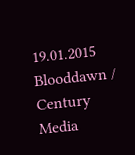19.01.2015
Blooddawn / Century Media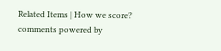Related Items | How we score?
comments powered by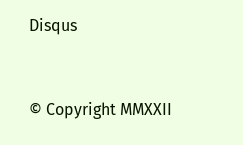Disqus


© Copyright MMXXII